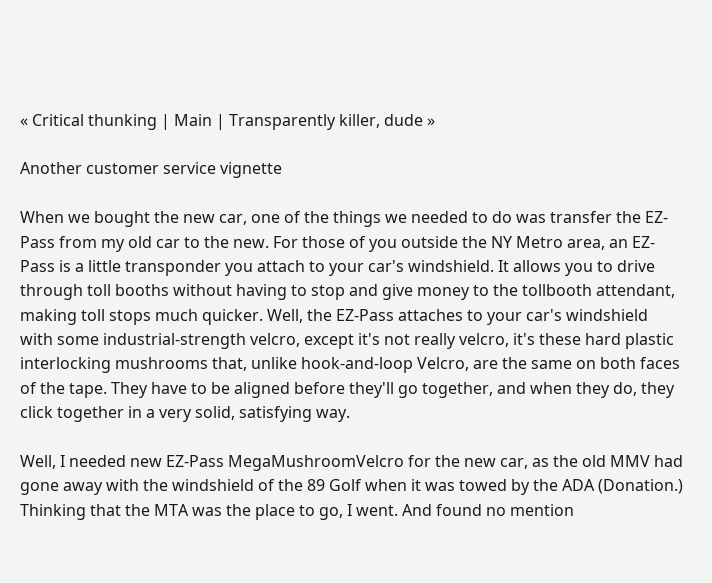« Critical thunking | Main | Transparently killer, dude »

Another customer service vignette

When we bought the new car, one of the things we needed to do was transfer the EZ-Pass from my old car to the new. For those of you outside the NY Metro area, an EZ-Pass is a little transponder you attach to your car's windshield. It allows you to drive through toll booths without having to stop and give money to the tollbooth attendant, making toll stops much quicker. Well, the EZ-Pass attaches to your car's windshield with some industrial-strength velcro, except it's not really velcro, it's these hard plastic interlocking mushrooms that, unlike hook-and-loop Velcro, are the same on both faces of the tape. They have to be aligned before they'll go together, and when they do, they click together in a very solid, satisfying way.

Well, I needed new EZ-Pass MegaMushroomVelcro for the new car, as the old MMV had gone away with the windshield of the 89 Golf when it was towed by the ADA (Donation.) Thinking that the MTA was the place to go, I went. And found no mention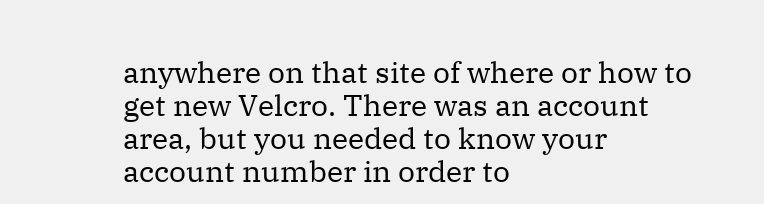anywhere on that site of where or how to get new Velcro. There was an account area, but you needed to know your account number in order to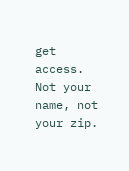get access. Not your name, not your zip.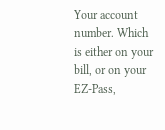Your account number. Which is either on your bill, or on your EZ-Pass,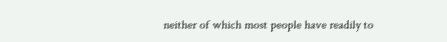neither of which most people have readily to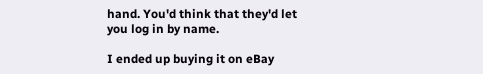hand. You'd think that they'd let you log in by name.

I ended up buying it on eBay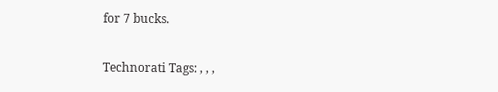for 7 bucks.

Technorati Tags: , , ,